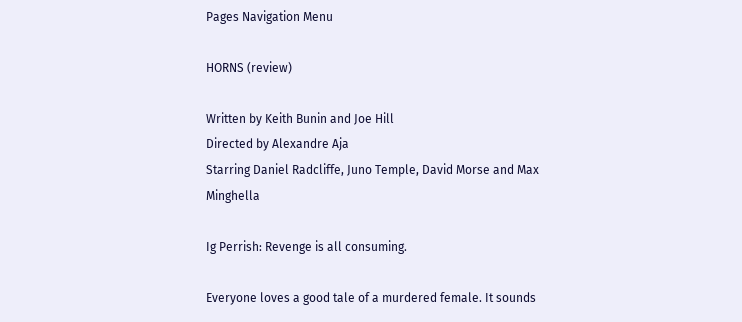Pages Navigation Menu

HORNS (review)

Written by Keith Bunin and Joe Hill
Directed by Alexandre Aja
Starring Daniel Radcliffe, Juno Temple, David Morse and Max Minghella

Ig Perrish: Revenge is all consuming.

Everyone loves a good tale of a murdered female. It sounds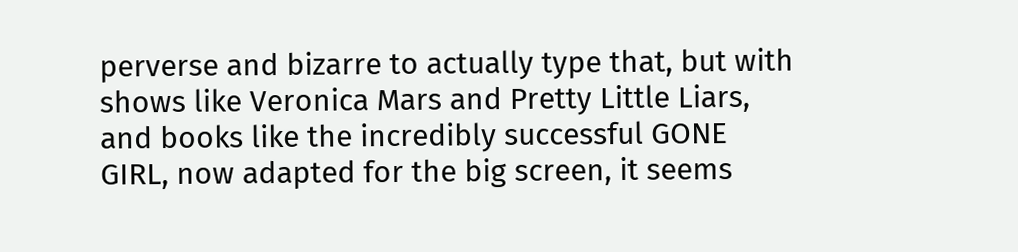perverse and bizarre to actually type that, but with shows like Veronica Mars and Pretty Little Liars, and books like the incredibly successful GONE GIRL, now adapted for the big screen, it seems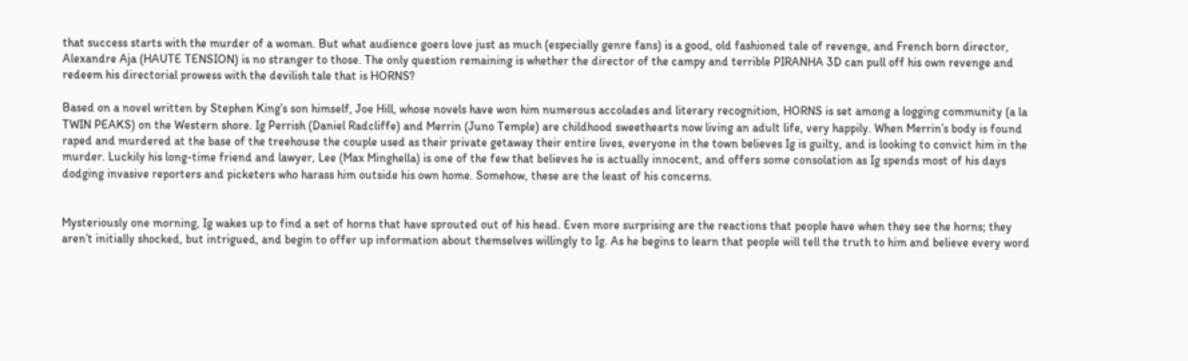that success starts with the murder of a woman. But what audience goers love just as much (especially genre fans) is a good, old fashioned tale of revenge, and French born director, Alexandre Aja (HAUTE TENSION) is no stranger to those. The only question remaining is whether the director of the campy and terrible PIRANHA 3D can pull off his own revenge and redeem his directorial prowess with the devilish tale that is HORNS?

Based on a novel written by Stephen King’s son himself, Joe Hill, whose novels have won him numerous accolades and literary recognition, HORNS is set among a logging community (a la TWIN PEAKS) on the Western shore. Ig Perrish (Daniel Radcliffe) and Merrin (Juno Temple) are childhood sweethearts now living an adult life, very happily. When Merrin’s body is found raped and murdered at the base of the treehouse the couple used as their private getaway their entire lives, everyone in the town believes Ig is guilty, and is looking to convict him in the murder. Luckily his long-time friend and lawyer, Lee (Max Minghella) is one of the few that believes he is actually innocent, and offers some consolation as Ig spends most of his days dodging invasive reporters and picketers who harass him outside his own home. Somehow, these are the least of his concerns.


Mysteriously one morning, Ig wakes up to find a set of horns that have sprouted out of his head. Even more surprising are the reactions that people have when they see the horns; they aren’t initially shocked, but intrigued, and begin to offer up information about themselves willingly to Ig. As he begins to learn that people will tell the truth to him and believe every word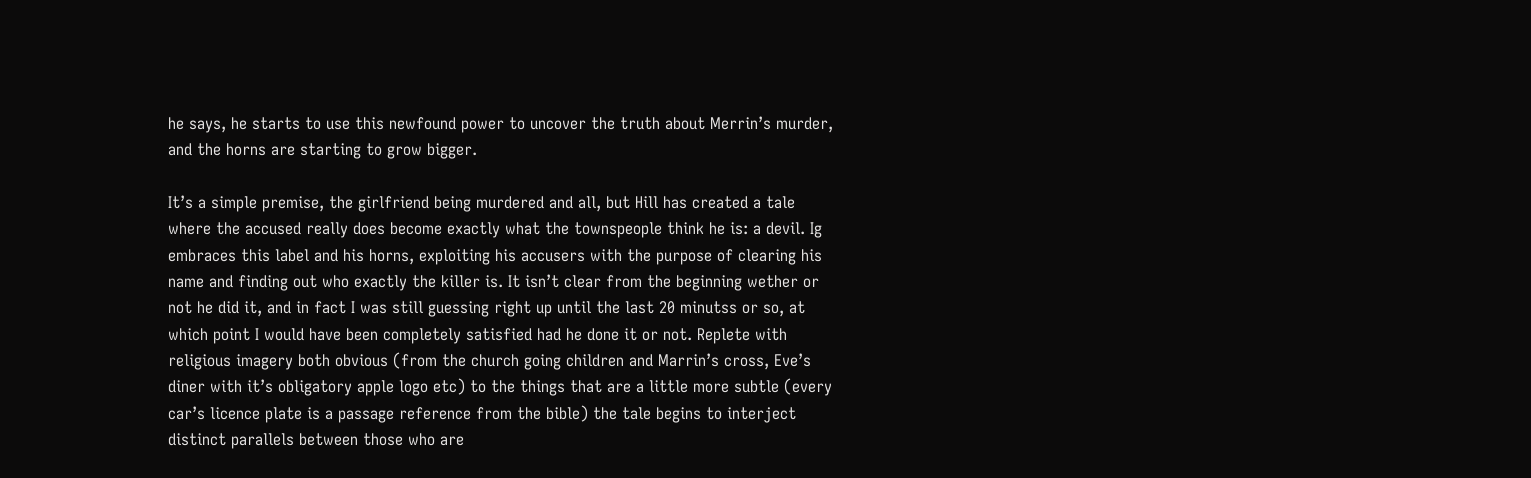he says, he starts to use this newfound power to uncover the truth about Merrin’s murder, and the horns are starting to grow bigger.

It’s a simple premise, the girlfriend being murdered and all, but Hill has created a tale where the accused really does become exactly what the townspeople think he is: a devil. Ig embraces this label and his horns, exploiting his accusers with the purpose of clearing his name and finding out who exactly the killer is. It isn’t clear from the beginning wether or not he did it, and in fact I was still guessing right up until the last 20 minutss or so, at which point I would have been completely satisfied had he done it or not. Replete with religious imagery both obvious (from the church going children and Marrin’s cross, Eve’s diner with it’s obligatory apple logo etc) to the things that are a little more subtle (every car’s licence plate is a passage reference from the bible) the tale begins to interject distinct parallels between those who are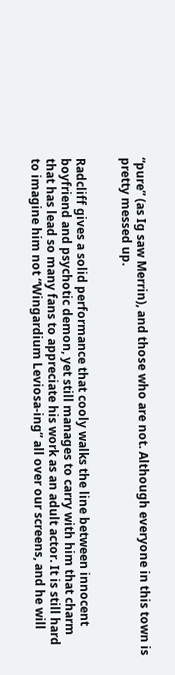“pure” (as Ig saw Merrin), and those who are not. Although everyone in this town is pretty messed up.


Radcliff gives a solid performance that cooly walks the line between innocent boyfriend and psychotic demon, yet still manages to carry with him that charm that has lead so many fans to appreciate his work as an adult actor. It is still hard to imagine him not “Wingardium Leviosa-ing” all over our screens, and he will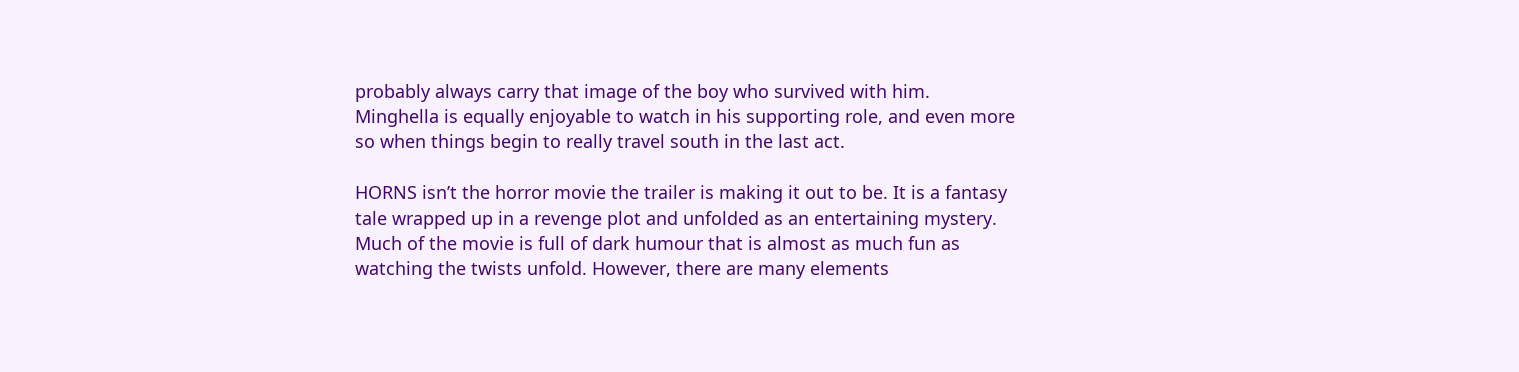probably always carry that image of the boy who survived with him. Minghella is equally enjoyable to watch in his supporting role, and even more so when things begin to really travel south in the last act.

HORNS isn’t the horror movie the trailer is making it out to be. It is a fantasy tale wrapped up in a revenge plot and unfolded as an entertaining mystery. Much of the movie is full of dark humour that is almost as much fun as watching the twists unfold. However, there are many elements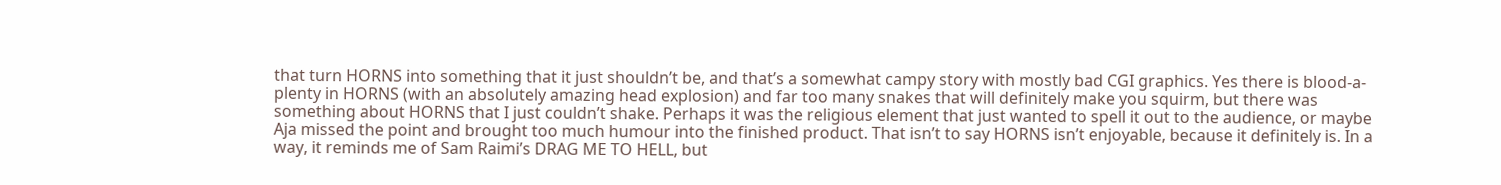that turn HORNS into something that it just shouldn’t be, and that’s a somewhat campy story with mostly bad CGI graphics. Yes there is blood-a-plenty in HORNS (with an absolutely amazing head explosion) and far too many snakes that will definitely make you squirm, but there was something about HORNS that I just couldn’t shake. Perhaps it was the religious element that just wanted to spell it out to the audience, or maybe Aja missed the point and brought too much humour into the finished product. That isn’t to say HORNS isn’t enjoyable, because it definitely is. In a way, it reminds me of Sam Raimi’s DRAG ME TO HELL, but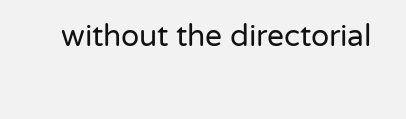without the directorial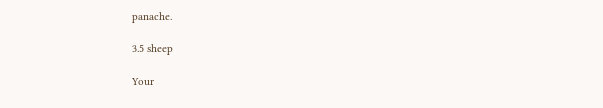panache.

3.5 sheep

Your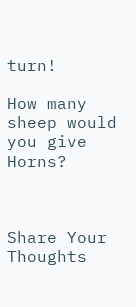turn!

How many sheep would you give Horns?



Share Your Thoughts